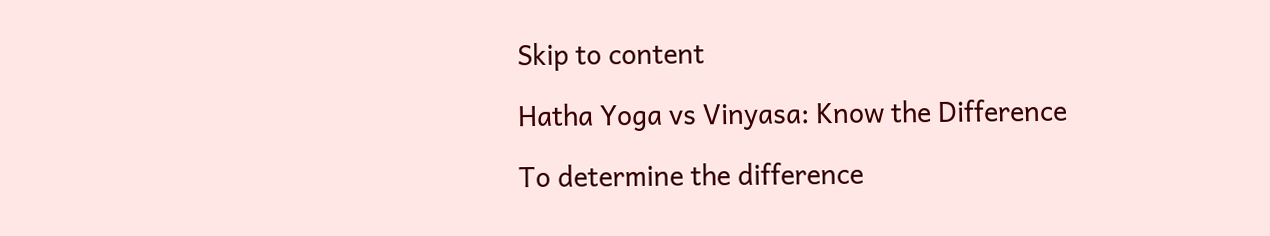Skip to content

Hatha Yoga vs Vinyasa: Know the Difference

To determine the difference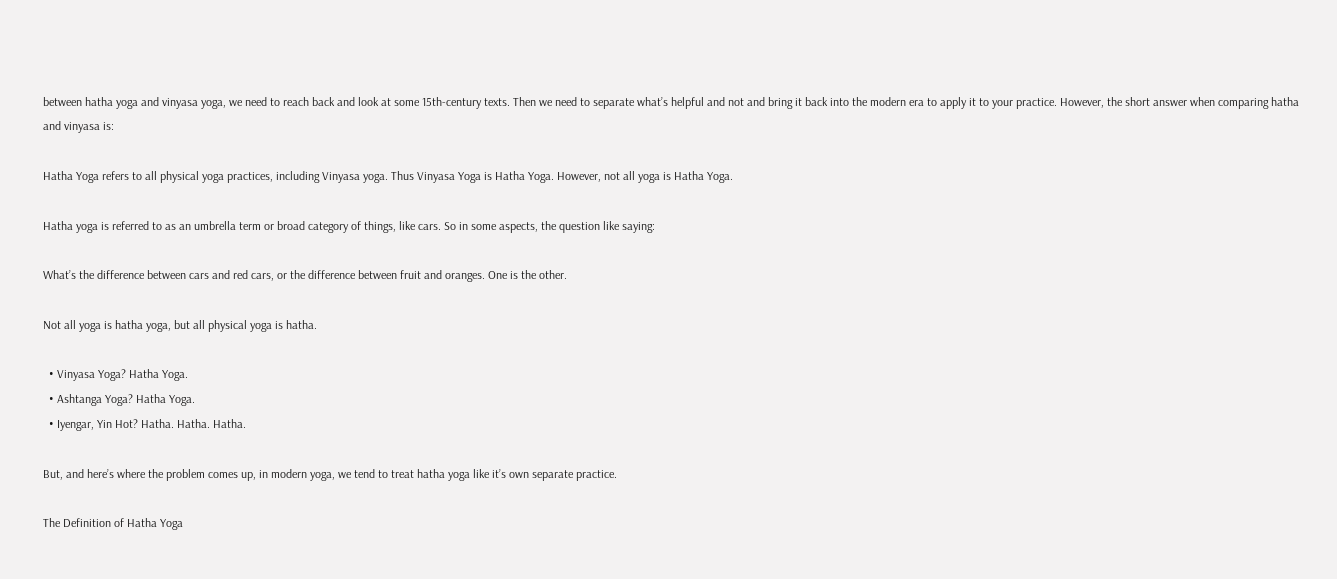between hatha yoga and vinyasa yoga, we need to reach back and look at some 15th-century texts. Then we need to separate what’s helpful and not and bring it back into the modern era to apply it to your practice. However, the short answer when comparing hatha and vinyasa is:

Hatha Yoga refers to all physical yoga practices, including Vinyasa yoga. Thus Vinyasa Yoga is Hatha Yoga. However, not all yoga is Hatha Yoga.

Hatha yoga is referred to as an umbrella term or broad category of things, like cars. So in some aspects, the question like saying:

What’s the difference between cars and red cars, or the difference between fruit and oranges. One is the other.

Not all yoga is hatha yoga, but all physical yoga is hatha.

  • Vinyasa Yoga? Hatha Yoga.
  • Ashtanga Yoga? Hatha Yoga.
  • Iyengar, Yin Hot? Hatha. Hatha. Hatha.

But, and here’s where the problem comes up, in modern yoga, we tend to treat hatha yoga like it’s own separate practice.

The Definition of Hatha Yoga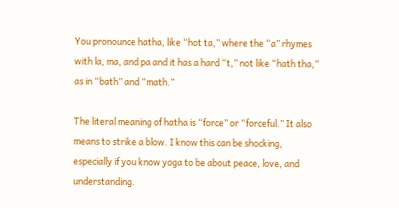You pronounce hatha, like “hot ta,” where the “a” rhymes with la, ma, and pa and it has a hard “t,” not like “hath tha,” as in “bath” and “math.”

The literal meaning of hatha is “force” or “forceful.” It also means to strike a blow. I know this can be shocking, especially if you know yoga to be about peace, love, and understanding.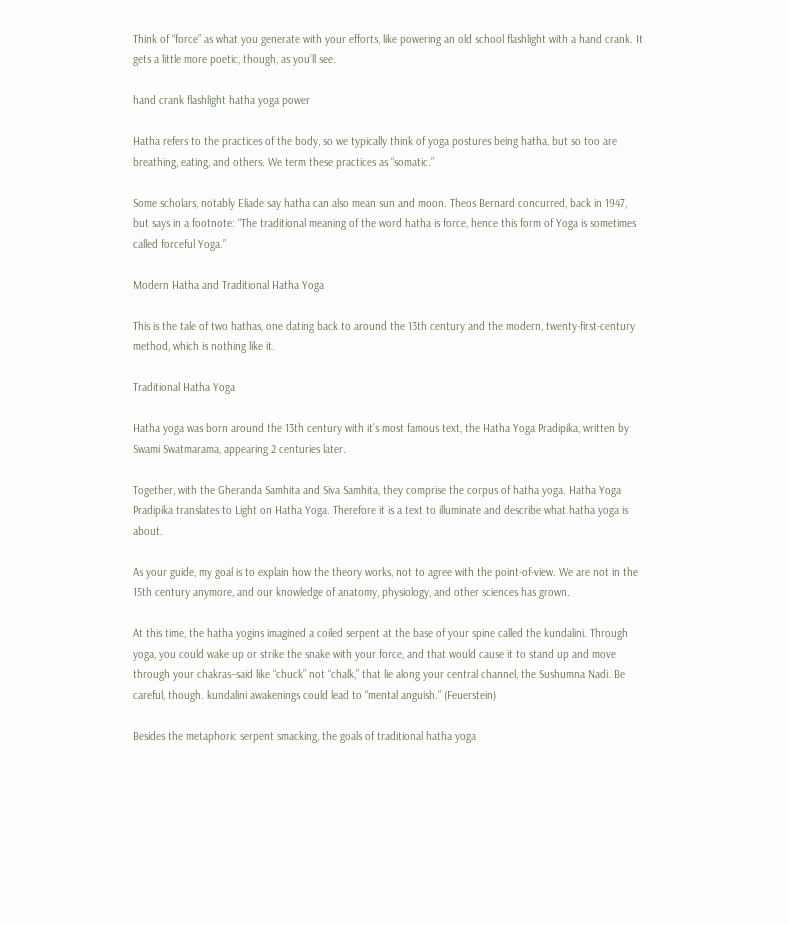Think of “force” as what you generate with your efforts, like powering an old school flashlight with a hand crank. It gets a little more poetic, though, as you’ll see.

hand crank flashlight hatha yoga power

Hatha refers to the practices of the body, so we typically think of yoga postures being hatha, but so too are breathing, eating, and others. We term these practices as “somatic.”

Some scholars, notably Eliade say hatha can also mean sun and moon. Theos Bernard concurred, back in 1947, but says in a footnote: “The traditional meaning of the word hatha is force, hence this form of Yoga is sometimes called forceful Yoga.”

Modern Hatha and Traditional Hatha Yoga

This is the tale of two hathas, one dating back to around the 13th century and the modern, twenty-first-century method, which is nothing like it.

Traditional Hatha Yoga

Hatha yoga was born around the 13th century with it’s most famous text, the Hatha Yoga Pradipika, written by Swami Swatmarama, appearing 2 centuries later.

Together, with the Gheranda Samhita and Siva Samhita, they comprise the corpus of hatha yoga. Hatha Yoga Pradipika translates to Light on Hatha Yoga. Therefore it is a text to illuminate and describe what hatha yoga is about.

As your guide, my goal is to explain how the theory works, not to agree with the point-of-view. We are not in the 15th century anymore, and our knowledge of anatomy, physiology, and other sciences has grown.

At this time, the hatha yogins imagined a coiled serpent at the base of your spine called the kundalini. Through yoga, you could wake up or strike the snake with your force, and that would cause it to stand up and move through your chakras–said like “chuck” not “chalk,” that lie along your central channel, the Sushumna Nadi. Be careful, though. kundalini awakenings could lead to “mental anguish.” (Feuerstein)

Besides the metaphoric serpent smacking, the goals of traditional hatha yoga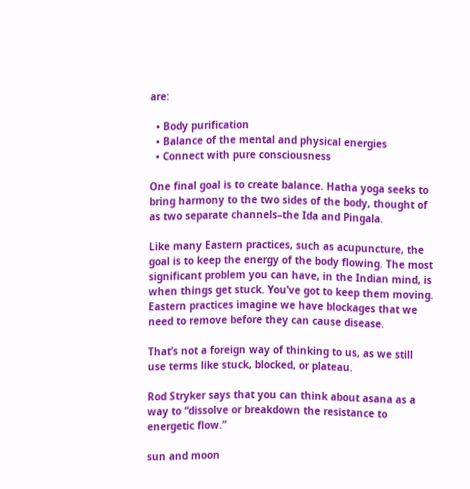are:

  • Body purification
  • Balance of the mental and physical energies
  • Connect with pure consciousness

One final goal is to create balance. Hatha yoga seeks to bring harmony to the two sides of the body, thought of as two separate channels–the Ida and Pingala.

Like many Eastern practices, such as acupuncture, the goal is to keep the energy of the body flowing. The most significant problem you can have, in the Indian mind, is when things get stuck. You’ve got to keep them moving. Eastern practices imagine we have blockages that we need to remove before they can cause disease.

That’s not a foreign way of thinking to us, as we still use terms like stuck, blocked, or plateau.

Rod Stryker says that you can think about asana as a way to “dissolve or breakdown the resistance to energetic flow.”

sun and moon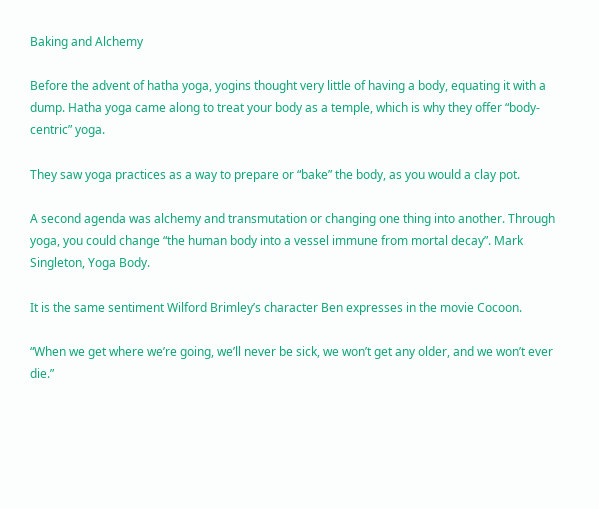Baking and Alchemy

Before the advent of hatha yoga, yogins thought very little of having a body, equating it with a dump. Hatha yoga came along to treat your body as a temple, which is why they offer “body-centric” yoga.

They saw yoga practices as a way to prepare or “bake” the body, as you would a clay pot.

A second agenda was alchemy and transmutation or changing one thing into another. Through yoga, you could change “the human body into a vessel immune from mortal decay”. Mark Singleton, Yoga Body.

It is the same sentiment Wilford Brimley’s character Ben expresses in the movie Cocoon.

“When we get where we’re going, we’ll never be sick, we won’t get any older, and we won’t ever die.”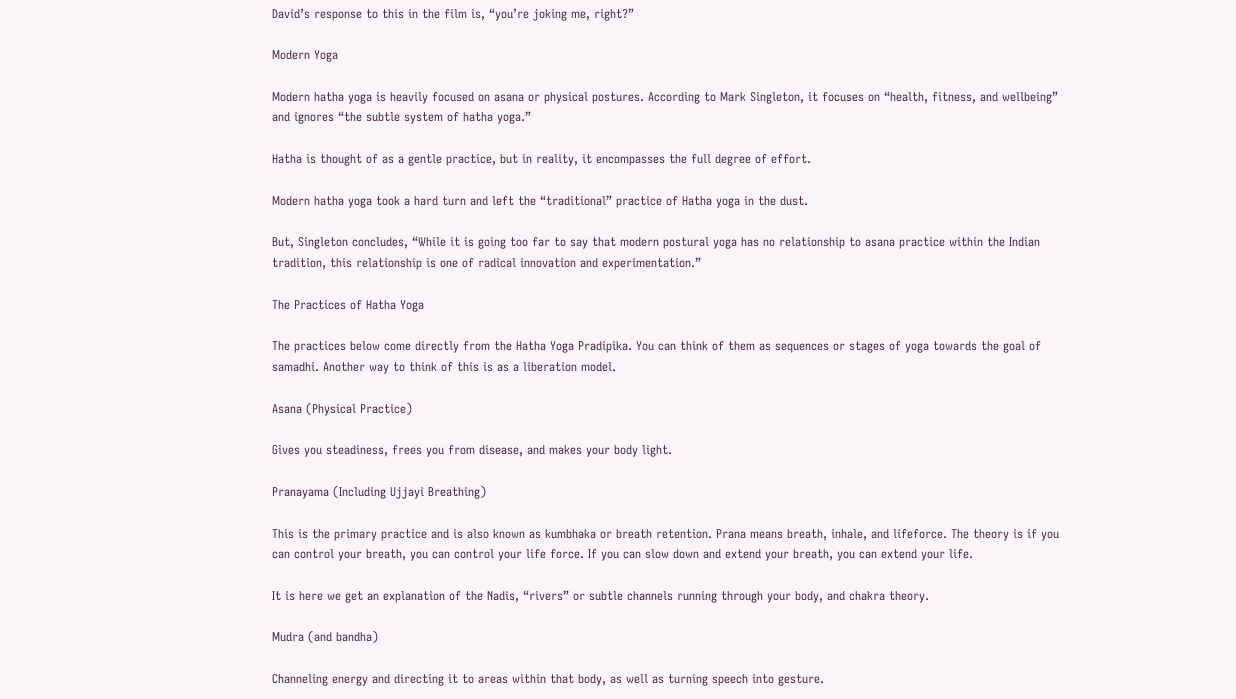David’s response to this in the film is, “you’re joking me, right?”

Modern Yoga

Modern hatha yoga is heavily focused on asana or physical postures. According to Mark Singleton, it focuses on “health, fitness, and wellbeing” and ignores “the subtle system of hatha yoga.”

Hatha is thought of as a gentle practice, but in reality, it encompasses the full degree of effort.

Modern hatha yoga took a hard turn and left the “traditional” practice of Hatha yoga in the dust.

But, Singleton concludes, “While it is going too far to say that modern postural yoga has no relationship to asana practice within the Indian tradition, this relationship is one of radical innovation and experimentation.”

The Practices of Hatha Yoga

The practices below come directly from the Hatha Yoga Pradipika. You can think of them as sequences or stages of yoga towards the goal of samadhi. Another way to think of this is as a liberation model.

Asana (Physical Practice)

Gives you steadiness, frees you from disease, and makes your body light.

Pranayama (Including Ujjayi Breathing)

This is the primary practice and is also known as kumbhaka or breath retention. Prana means breath, inhale, and lifeforce. The theory is if you can control your breath, you can control your life force. If you can slow down and extend your breath, you can extend your life.

It is here we get an explanation of the Nadis, “rivers” or subtle channels running through your body, and chakra theory.

Mudra (and bandha)

Channeling energy and directing it to areas within that body, as well as turning speech into gesture.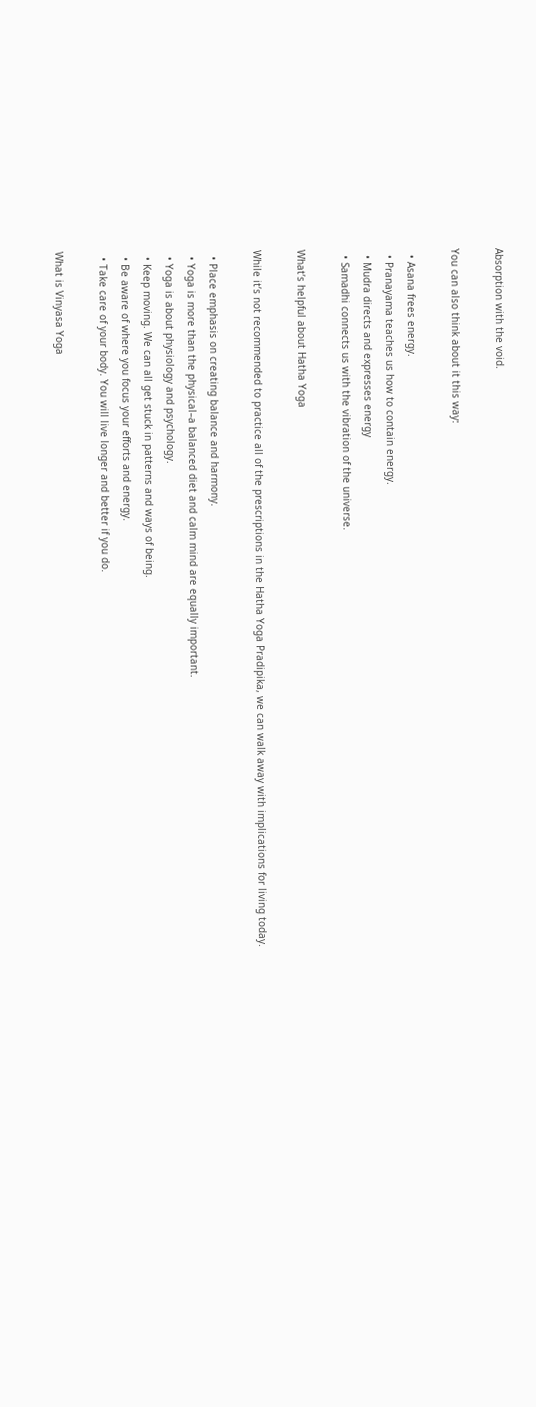Absorption with the void.

You can also think about it this way:

  • Asana frees energy.
  • Pranayama teaches us how to contain energy.
  • Mudra directs and expresses energy
  • Samadhi connects us with the vibration of the universe.

What’s helpful about Hatha Yoga

While it’s not recommended to practice all of the prescriptions in the Hatha Yoga Pradipika, we can walk away with implications for living today.

  • Place emphasis on creating balance and harmony.
  • Yoga is more than the physical–a balanced diet and calm mind are equally important.
  • Yoga is about physiology and psychology.
  • Keep moving. We can all get stuck in patterns and ways of being.
  • Be aware of where you focus your efforts and energy.
  • Take care of your body. You will live longer and better if you do.

What is Vinyasa Yoga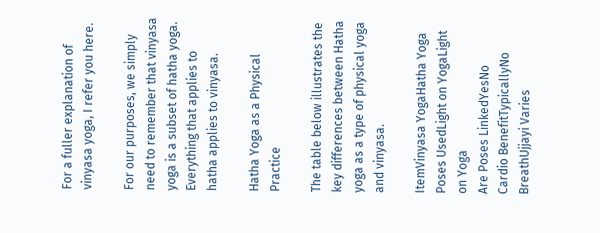For a fuller explanation of vinyasa yoga, I refer you here.

For our purposes, we simply need to remember that vinyasa yoga is a subset of hatha yoga. Everything that applies to hatha applies to vinyasa.

Hatha Yoga as a Physical Practice

The table below illustrates the key differences between Hatha yoga as a type of physical yoga and vinyasa.

ItemVinyasa YogaHatha Yoga
Poses UsedLight on YogaLight on Yoga
Are Poses LinkedYesNo
Cardio BenefitTypicallyNo
BreathUjjayi Varies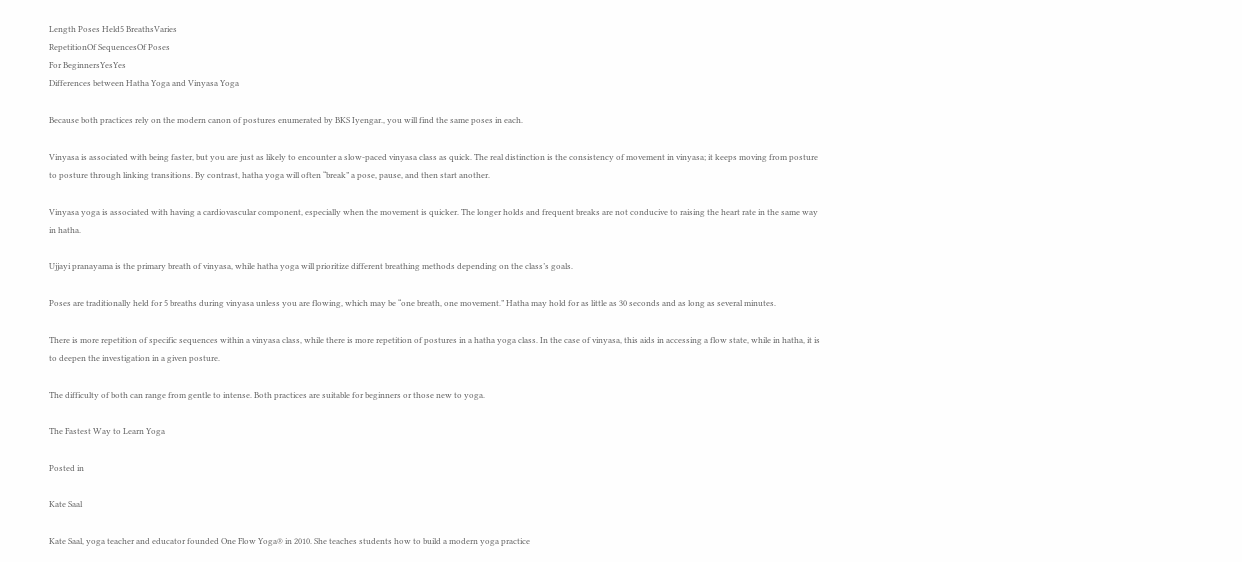Length Poses Held5 BreathsVaries
RepetitionOf SequencesOf Poses
For BeginnersYesYes
Differences between Hatha Yoga and Vinyasa Yoga

Because both practices rely on the modern canon of postures enumerated by BKS Iyengar., you will find the same poses in each.

Vinyasa is associated with being faster, but you are just as likely to encounter a slow-paced vinyasa class as quick. The real distinction is the consistency of movement in vinyasa; it keeps moving from posture to posture through linking transitions. By contrast, hatha yoga will often “break” a pose, pause, and then start another.

Vinyasa yoga is associated with having a cardiovascular component, especially when the movement is quicker. The longer holds and frequent breaks are not conducive to raising the heart rate in the same way in hatha.

Ujjayi pranayama is the primary breath of vinyasa, while hatha yoga will prioritize different breathing methods depending on the class’s goals.

Poses are traditionally held for 5 breaths during vinyasa unless you are flowing, which may be “one breath, one movement.” Hatha may hold for as little as 30 seconds and as long as several minutes.

There is more repetition of specific sequences within a vinyasa class, while there is more repetition of postures in a hatha yoga class. In the case of vinyasa, this aids in accessing a flow state, while in hatha, it is to deepen the investigation in a given posture.

The difficulty of both can range from gentle to intense. Both practices are suitable for beginners or those new to yoga.

The Fastest Way to Learn Yoga

Posted in

Kate Saal

Kate Saal, yoga teacher and educator founded One Flow Yoga® in 2010. She teaches students how to build a modern yoga practice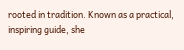rooted in tradition. Known as a practical, inspiring guide, she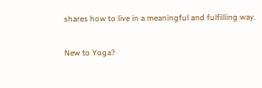shares how to live in a meaningful and fulfilling way.

New to Yoga?